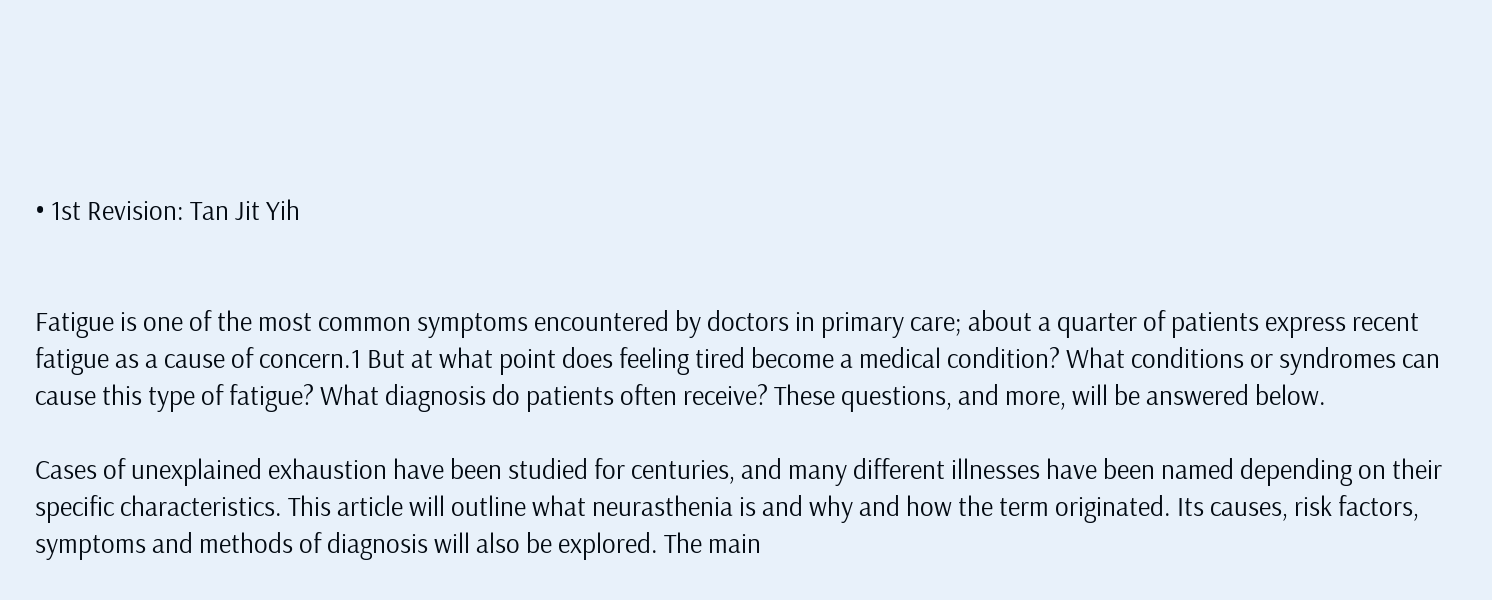• 1st Revision: Tan Jit Yih


Fatigue is one of the most common symptoms encountered by doctors in primary care; about a quarter of patients express recent fatigue as a cause of concern.1 But at what point does feeling tired become a medical condition? What conditions or syndromes can cause this type of fatigue? What diagnosis do patients often receive? These questions, and more, will be answered below.

Cases of unexplained exhaustion have been studied for centuries, and many different illnesses have been named depending on their specific characteristics. This article will outline what neurasthenia is and why and how the term originated. Its causes, risk factors, symptoms and methods of diagnosis will also be explored. The main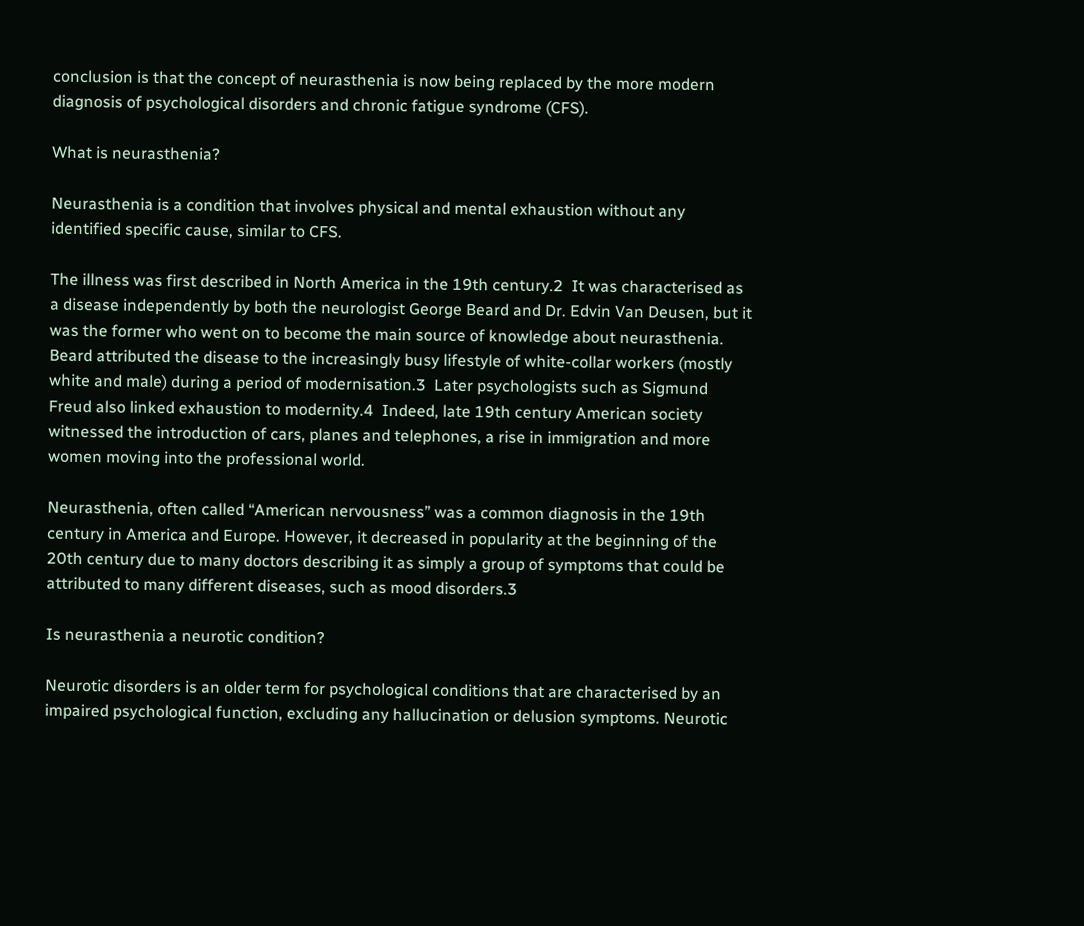conclusion is that the concept of neurasthenia is now being replaced by the more modern diagnosis of psychological disorders and chronic fatigue syndrome (CFS).

What is neurasthenia?

Neurasthenia is a condition that involves physical and mental exhaustion without any identified specific cause, similar to CFS.

The illness was first described in North America in the 19th century.2  It was characterised as a disease independently by both the neurologist George Beard and Dr. Edvin Van Deusen, but it was the former who went on to become the main source of knowledge about neurasthenia. Beard attributed the disease to the increasingly busy lifestyle of white-collar workers (mostly white and male) during a period of modernisation.3  Later psychologists such as Sigmund Freud also linked exhaustion to modernity.4  Indeed, late 19th century American society witnessed the introduction of cars, planes and telephones, a rise in immigration and more women moving into the professional world.

Neurasthenia, often called “American nervousness” was a common diagnosis in the 19th century in America and Europe. However, it decreased in popularity at the beginning of the 20th century due to many doctors describing it as simply a group of symptoms that could be attributed to many different diseases, such as mood disorders.3

Is neurasthenia a neurotic condition?

Neurotic disorders is an older term for psychological conditions that are characterised by an impaired psychological function, excluding any hallucination or delusion symptoms. Neurotic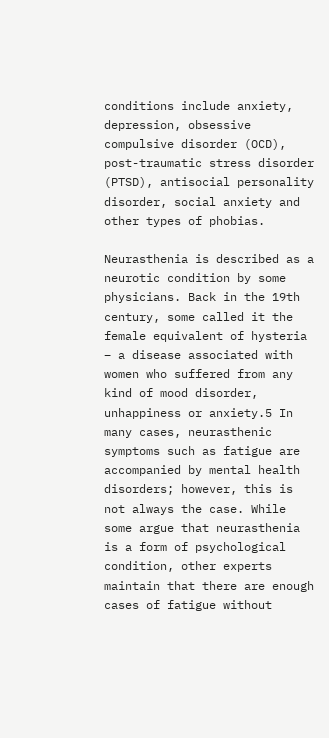conditions include anxiety, depression, obsessive compulsive disorder (OCD), post-traumatic stress disorder (PTSD), antisocial personality disorder, social anxiety and other types of phobias.

Neurasthenia is described as a neurotic condition by some physicians. Back in the 19th century, some called it the female equivalent of hysteria – a disease associated with women who suffered from any kind of mood disorder, unhappiness or anxiety.5 In many cases, neurasthenic symptoms such as fatigue are accompanied by mental health disorders; however, this is not always the case. While some argue that neurasthenia is a form of psychological condition, other experts maintain that there are enough cases of fatigue without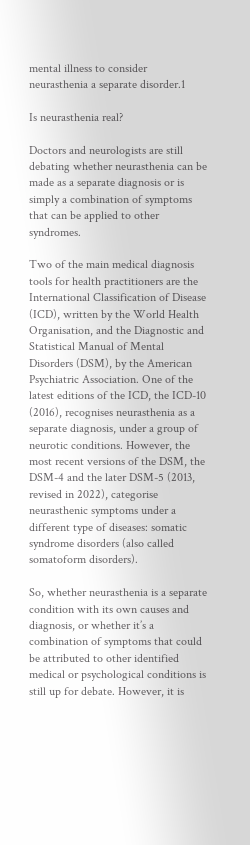mental illness to consider neurasthenia a separate disorder.1

Is neurasthenia real?

Doctors and neurologists are still debating whether neurasthenia can be made as a separate diagnosis or is simply a combination of symptoms that can be applied to other syndromes.

Two of the main medical diagnosis tools for health practitioners are the International Classification of Disease (ICD), written by the World Health Organisation, and the Diagnostic and Statistical Manual of Mental Disorders (DSM), by the American Psychiatric Association. One of the latest editions of the ICD, the ICD-10 (2016), recognises neurasthenia as a separate diagnosis, under a group of neurotic conditions. However, the most recent versions of the DSM, the DSM-4 and the later DSM-5 (2013, revised in 2022), categorise neurasthenic symptoms under a different type of diseases: somatic syndrome disorders (also called somatoform disorders).

So, whether neurasthenia is a separate condition with its own causes and diagnosis, or whether it’s a combination of symptoms that could be attributed to other identified medical or psychological conditions is still up for debate. However, it is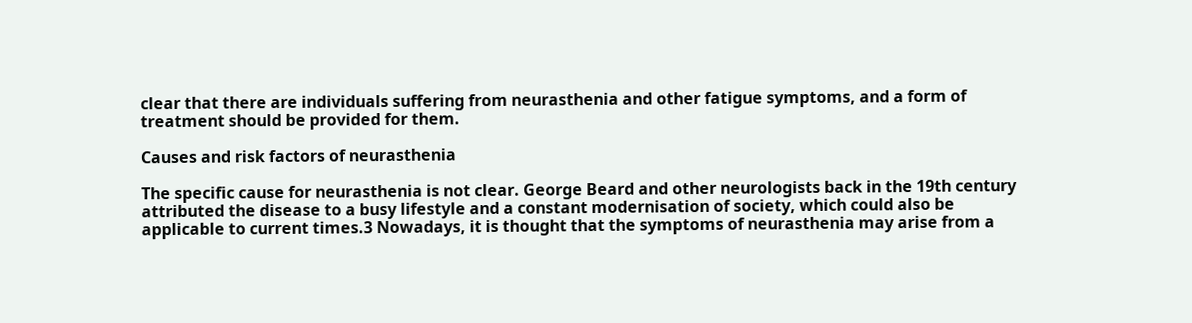clear that there are individuals suffering from neurasthenia and other fatigue symptoms, and a form of treatment should be provided for them.

Causes and risk factors of neurasthenia

The specific cause for neurasthenia is not clear. George Beard and other neurologists back in the 19th century attributed the disease to a busy lifestyle and a constant modernisation of society, which could also be applicable to current times.3 Nowadays, it is thought that the symptoms of neurasthenia may arise from a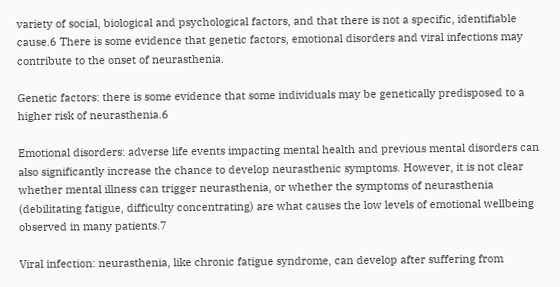variety of social, biological and psychological factors, and that there is not a specific, identifiable cause.6 There is some evidence that genetic factors, emotional disorders and viral infections may contribute to the onset of neurasthenia.

Genetic factors: there is some evidence that some individuals may be genetically predisposed to a higher risk of neurasthenia.6

Emotional disorders: adverse life events impacting mental health and previous mental disorders can also significantly increase the chance to develop neurasthenic symptoms. However, it is not clear whether mental illness can trigger neurasthenia, or whether the symptoms of neurasthenia (debilitating fatigue, difficulty concentrating) are what causes the low levels of emotional wellbeing observed in many patients.7

Viral infection: neurasthenia, like chronic fatigue syndrome, can develop after suffering from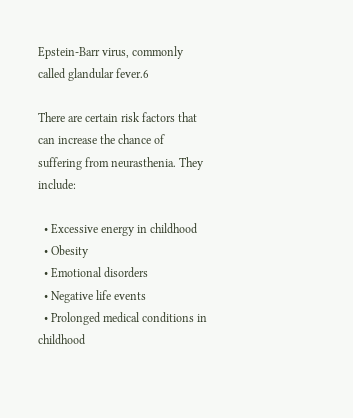Epstein-Barr virus, commonly called glandular fever.6

There are certain risk factors that can increase the chance of suffering from neurasthenia. They include:

  • Excessive energy in childhood
  • Obesity
  • Emotional disorders
  • Negative life events
  • Prolonged medical conditions in childhood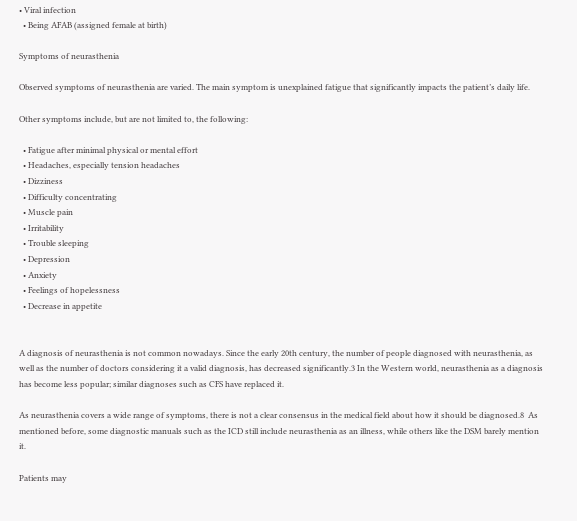• Viral infection
  • Being AFAB (assigned female at birth)

Symptoms of neurasthenia

Observed symptoms of neurasthenia are varied. The main symptom is unexplained fatigue that significantly impacts the patient’s daily life.

Other symptoms include, but are not limited to, the following:

  • Fatigue after minimal physical or mental effort
  • Headaches, especially tension headaches
  • Dizziness
  • Difficulty concentrating
  • Muscle pain
  • Irritability
  • Trouble sleeping
  • Depression
  • Anxiety
  • Feelings of hopelessness
  • Decrease in appetite


A diagnosis of neurasthenia is not common nowadays. Since the early 20th century, the number of people diagnosed with neurasthenia, as well as the number of doctors considering it a valid diagnosis, has decreased significantly.3 In the Western world, neurasthenia as a diagnosis has become less popular; similar diagnoses such as CFS have replaced it.

As neurasthenia covers a wide range of symptoms, there is not a clear consensus in the medical field about how it should be diagnosed.8  As mentioned before, some diagnostic manuals such as the ICD still include neurasthenia as an illness, while others like the DSM barely mention it.

Patients may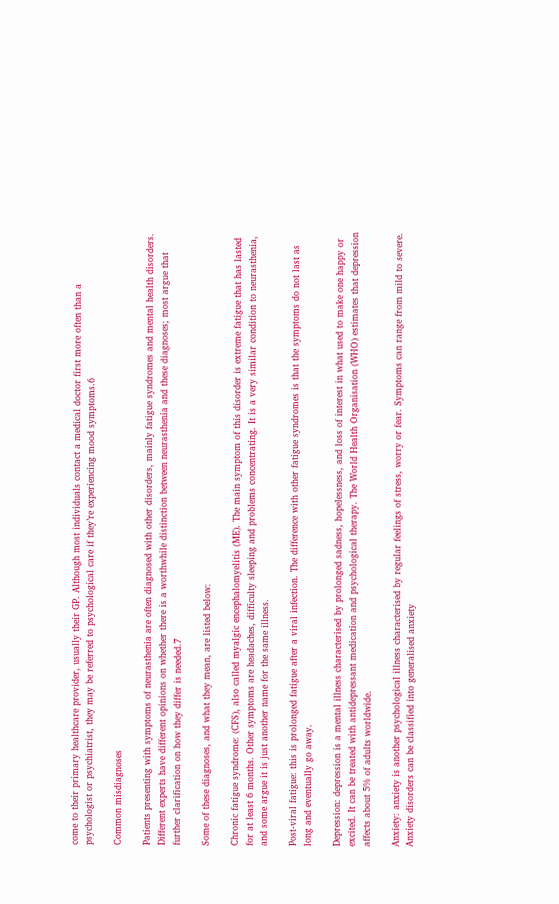come to their primary healthcare provider, usually their GP. Although most individuals contact a medical doctor first more often than a psychologist or psychiatrist, they may be referred to psychological care if they’re experiencing mood symptoms.6

Common misdiagnoses

Patients presenting with symptoms of neurasthenia are often diagnosed with other disorders, mainly fatigue syndromes and mental health disorders. Different experts have different opinions on whether there is a worthwhile distinction between neurasthenia and these diagnoses; most argue that further clarification on how they differ is needed.7

Some of these diagnoses, and what they mean, are listed below:

Chronic fatigue syndrome: (CFS), also called myalgic encephalomyelitis (ME). The main symptom of this disorder is extreme fatigue that has lasted for at least 6 months. Other symptoms are headaches, difficulty sleeping and problems concentrating. It is a very similar condition to neurasthenia, and some argue it is just another name for the same illness.

Post-viral fatigue: this is prolonged fatigue after a viral infection. The difference with other fatigue syndromes is that the symptoms do not last as long and eventually go away.

Depression: depression is a mental illness characterised by prolonged sadness, hopelessness, and loss of interest in what used to make one happy or excited. It can be treated with antidepressant medication and psychological therapy. The World Health Organisation (WHO) estimates that depression affects about 5% of adults worldwide.

Anxiety: anxiety is another psychological illness characterised by regular feelings of stress, worry or fear. Symptoms can range from mild to severe. Anxiety disorders can be classified into generalised anxiety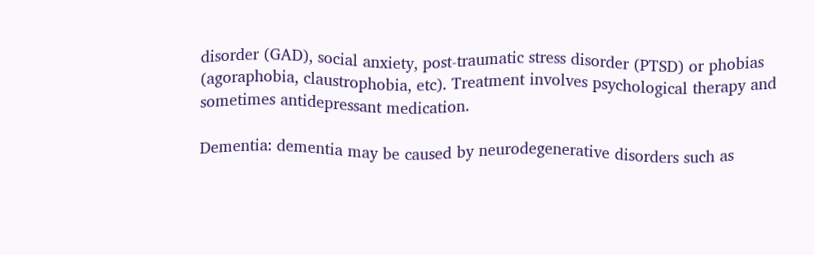disorder (GAD), social anxiety, post-traumatic stress disorder (PTSD) or phobias (agoraphobia, claustrophobia, etc). Treatment involves psychological therapy and sometimes antidepressant medication.

Dementia: dementia may be caused by neurodegenerative disorders such as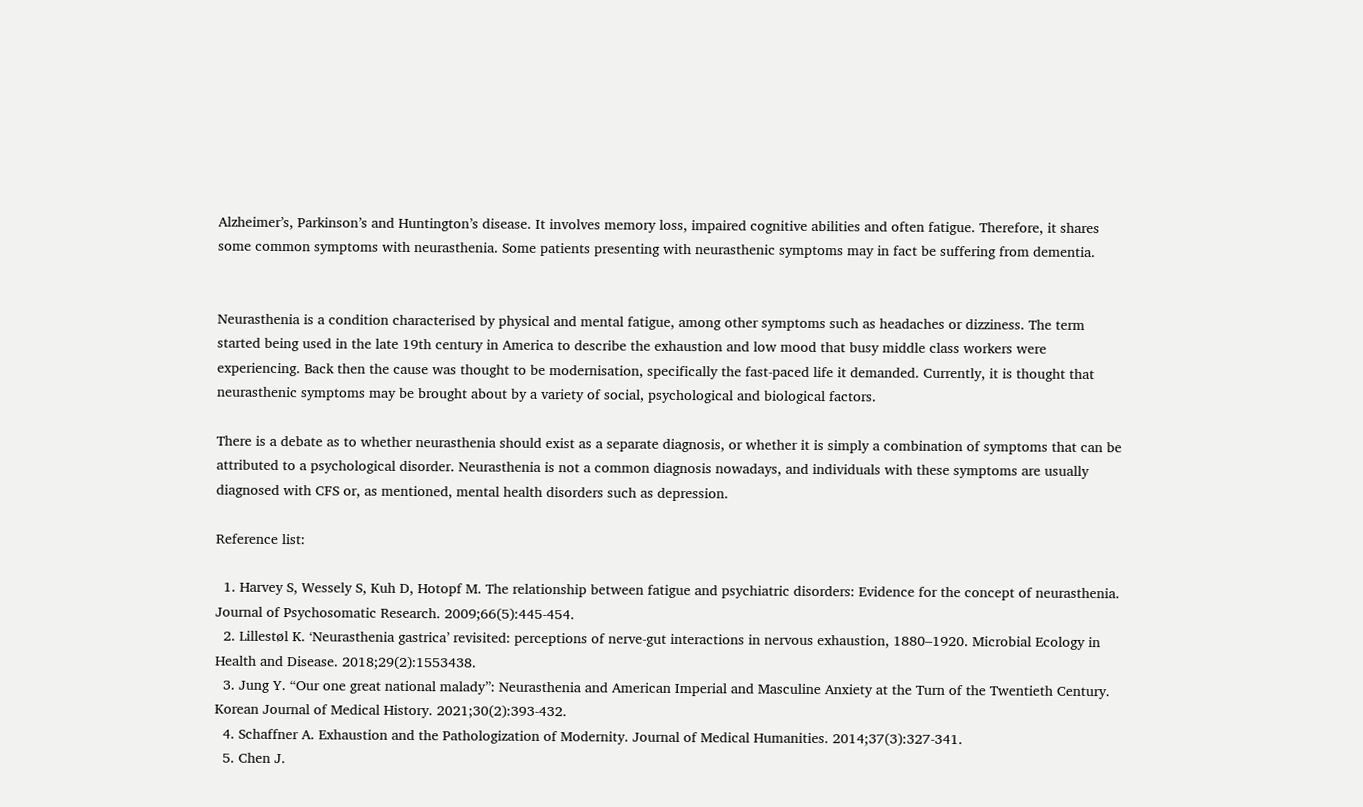Alzheimer’s, Parkinson’s and Huntington’s disease. It involves memory loss, impaired cognitive abilities and often fatigue. Therefore, it shares some common symptoms with neurasthenia. Some patients presenting with neurasthenic symptoms may in fact be suffering from dementia.


Neurasthenia is a condition characterised by physical and mental fatigue, among other symptoms such as headaches or dizziness. The term started being used in the late 19th century in America to describe the exhaustion and low mood that busy middle class workers were experiencing. Back then the cause was thought to be modernisation, specifically the fast-paced life it demanded. Currently, it is thought that neurasthenic symptoms may be brought about by a variety of social, psychological and biological factors.

There is a debate as to whether neurasthenia should exist as a separate diagnosis, or whether it is simply a combination of symptoms that can be attributed to a psychological disorder. Neurasthenia is not a common diagnosis nowadays, and individuals with these symptoms are usually diagnosed with CFS or, as mentioned, mental health disorders such as depression.

Reference list:

  1. Harvey S, Wessely S, Kuh D, Hotopf M. The relationship between fatigue and psychiatric disorders: Evidence for the concept of neurasthenia. Journal of Psychosomatic Research. 2009;66(5):445-454.
  2. Lillestøl K. ‘Neurasthenia gastrica’ revisited: perceptions of nerve-gut interactions in nervous exhaustion, 1880–1920. Microbial Ecology in Health and Disease. 2018;29(2):1553438.
  3. Jung Y. “Our one great national malady”: Neurasthenia and American Imperial and Masculine Anxiety at the Turn of the Twentieth Century. Korean Journal of Medical History. 2021;30(2):393-432.
  4. Schaffner A. Exhaustion and the Pathologization of Modernity. Journal of Medical Humanities. 2014;37(3):327-341.
  5. Chen J.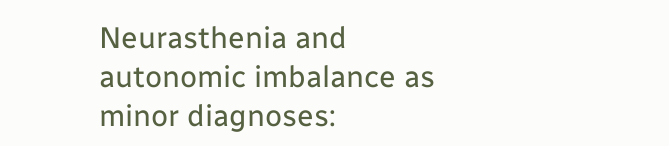Neurasthenia and autonomic imbalance as minor diagnoses: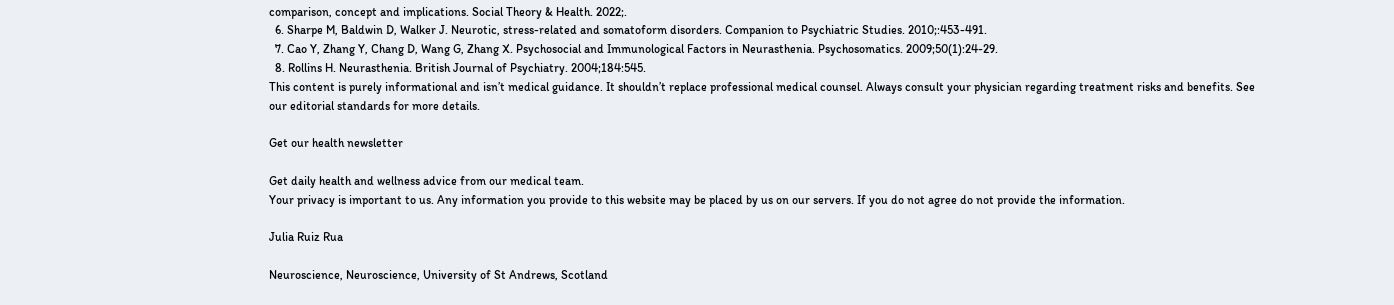comparison, concept and implications. Social Theory & Health. 2022;.
  6. Sharpe M, Baldwin D, Walker J. Neurotic, stress-related and somatoform disorders. Companion to Psychiatric Studies. 2010;:453-491.
  7. Cao Y, Zhang Y, Chang D, Wang G, Zhang X. Psychosocial and Immunological Factors in Neurasthenia. Psychosomatics. 2009;50(1):24-29.
  8. Rollins H. Neurasthenia. British Journal of Psychiatry. 2004;184:545.
This content is purely informational and isn’t medical guidance. It shouldn’t replace professional medical counsel. Always consult your physician regarding treatment risks and benefits. See our editorial standards for more details.

Get our health newsletter

Get daily health and wellness advice from our medical team.
Your privacy is important to us. Any information you provide to this website may be placed by us on our servers. If you do not agree do not provide the information.

Julia Ruiz Rua

Neuroscience, Neuroscience, University of St Andrews, Scotland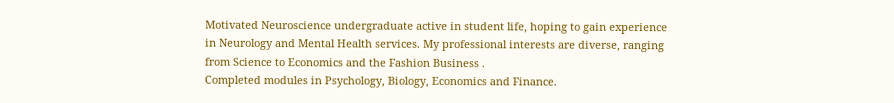Motivated Neuroscience undergraduate active in student life, hoping to gain experience in Neurology and Mental Health services. My professional interests are diverse, ranging from Science to Economics and the Fashion Business .
Completed modules in Psychology, Biology, Economics and Finance.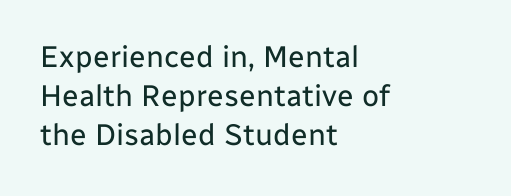Experienced in, Mental Health Representative of the Disabled Student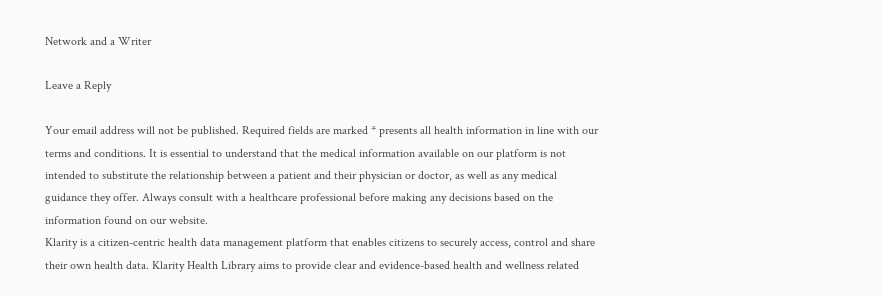Network and a Writer

Leave a Reply

Your email address will not be published. Required fields are marked * presents all health information in line with our terms and conditions. It is essential to understand that the medical information available on our platform is not intended to substitute the relationship between a patient and their physician or doctor, as well as any medical guidance they offer. Always consult with a healthcare professional before making any decisions based on the information found on our website.
Klarity is a citizen-centric health data management platform that enables citizens to securely access, control and share their own health data. Klarity Health Library aims to provide clear and evidence-based health and wellness related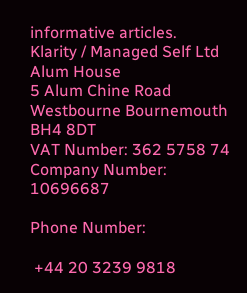informative articles.
Klarity / Managed Self Ltd
Alum House
5 Alum Chine Road
Westbourne Bournemouth BH4 8DT
VAT Number: 362 5758 74
Company Number: 10696687

Phone Number:

 +44 20 3239 9818